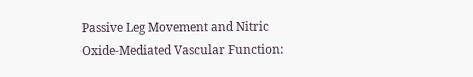Passive Leg Movement and Nitric Oxide-Mediated Vascular Function: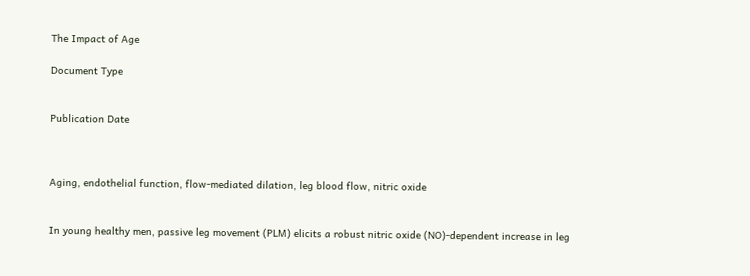The Impact of Age

Document Type


Publication Date



Aging, endothelial function, flow-mediated dilation, leg blood flow, nitric oxide


In young healthy men, passive leg movement (PLM) elicits a robust nitric oxide (NO)-dependent increase in leg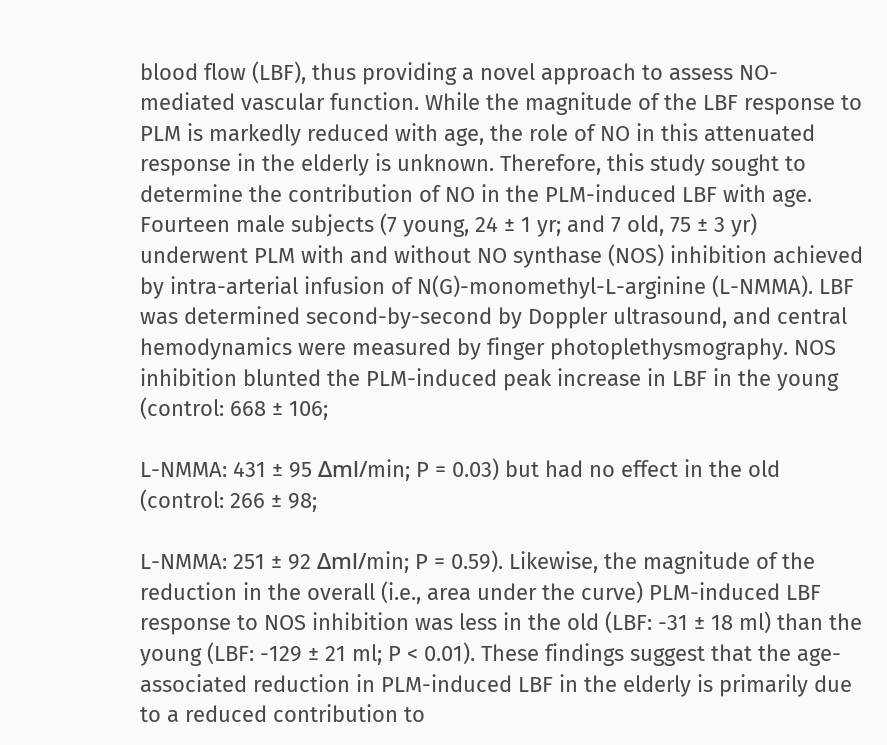blood flow (LBF), thus providing a novel approach to assess NO-mediated vascular function. While the magnitude of the LBF response to PLM is markedly reduced with age, the role of NO in this attenuated response in the elderly is unknown. Therefore, this study sought to determine the contribution of NO in the PLM-induced LBF with age. Fourteen male subjects (7 young, 24 ± 1 yr; and 7 old, 75 ± 3 yr) underwent PLM with and without NO synthase (NOS) inhibition achieved by intra-arterial infusion of N(G)-monomethyl-L-arginine (L-NMMA). LBF was determined second-by-second by Doppler ultrasound, and central hemodynamics were measured by finger photoplethysmography. NOS inhibition blunted the PLM-induced peak increase in LBF in the young (control: 668 ± 106;

L-NMMA: 431 ± 95 Δml/min; P = 0.03) but had no effect in the old (control: 266 ± 98;

L-NMMA: 251 ± 92 Δml/min; P = 0.59). Likewise, the magnitude of the reduction in the overall (i.e., area under the curve) PLM-induced LBF response to NOS inhibition was less in the old (LBF: -31 ± 18 ml) than the young (LBF: -129 ± 21 ml; P < 0.01). These findings suggest that the age-associated reduction in PLM-induced LBF in the elderly is primarily due to a reduced contribution to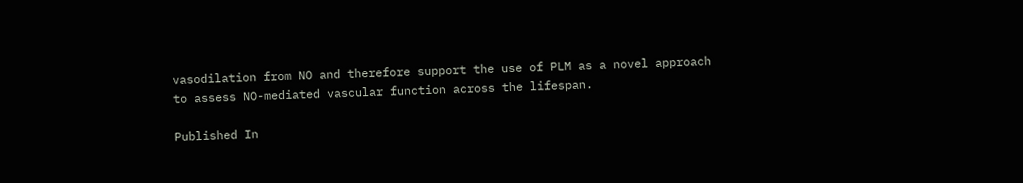vasodilation from NO and therefore support the use of PLM as a novel approach to assess NO-mediated vascular function across the lifespan.

Published In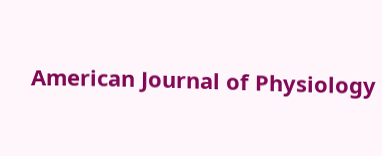American Journal of Physiology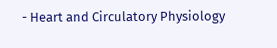- Heart and Circulatory Physiology